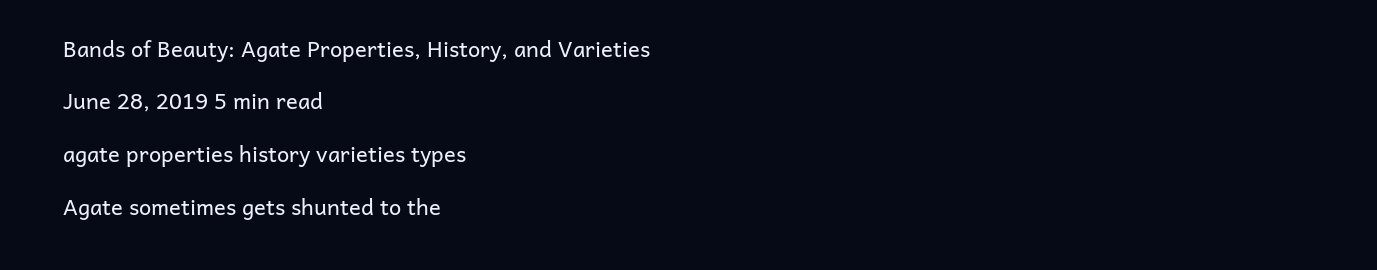Bands of Beauty: Agate Properties, History, and Varieties

June 28, 2019 5 min read

agate properties history varieties types

Agate sometimes gets shunted to the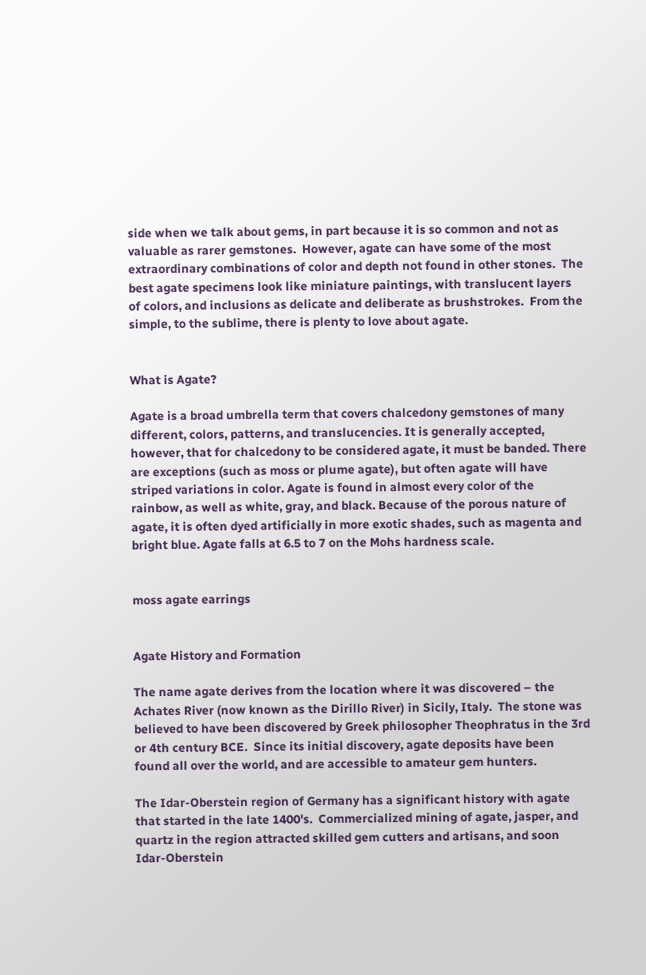side when we talk about gems, in part because it is so common and not as valuable as rarer gemstones.  However, agate can have some of the most extraordinary combinations of color and depth not found in other stones.  The best agate specimens look like miniature paintings, with translucent layers of colors, and inclusions as delicate and deliberate as brushstrokes.  From the simple, to the sublime, there is plenty to love about agate.


What is Agate?

Agate is a broad umbrella term that covers chalcedony gemstones of many different, colors, patterns, and translucencies. It is generally accepted, however, that for chalcedony to be considered agate, it must be banded. There are exceptions (such as moss or plume agate), but often agate will have striped variations in color. Agate is found in almost every color of the rainbow, as well as white, gray, and black. Because of the porous nature of agate, it is often dyed artificially in more exotic shades, such as magenta and bright blue. Agate falls at 6.5 to 7 on the Mohs hardness scale.


moss agate earrings


Agate History and Formation

The name agate derives from the location where it was discovered – the Achates River (now known as the Dirillo River) in Sicily, Italy.  The stone was believed to have been discovered by Greek philosopher Theophratus in the 3rd or 4th century BCE.  Since its initial discovery, agate deposits have been found all over the world, and are accessible to amateur gem hunters.

The Idar-Oberstein region of Germany has a significant history with agate that started in the late 1400's.  Commercialized mining of agate, jasper, and quartz in the region attracted skilled gem cutters and artisans, and soon Idar-Oberstein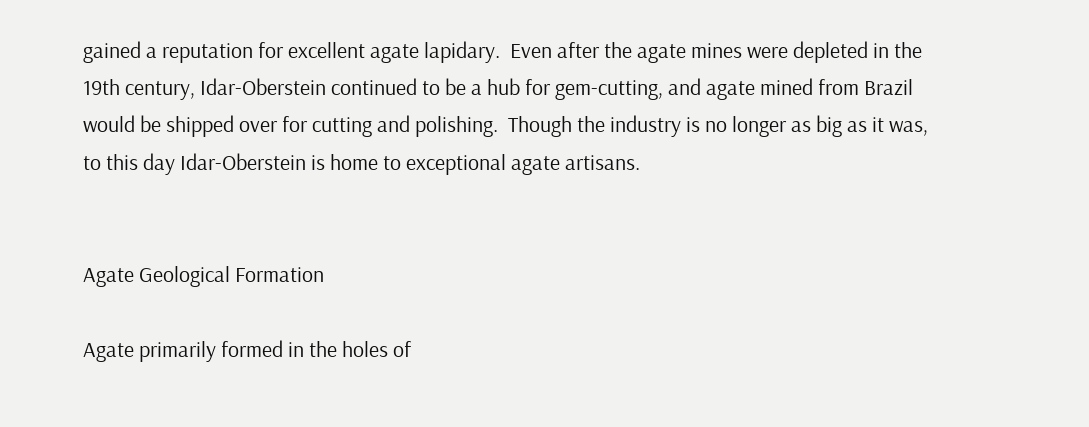gained a reputation for excellent agate lapidary.  Even after the agate mines were depleted in the 19th century, Idar-Oberstein continued to be a hub for gem-cutting, and agate mined from Brazil would be shipped over for cutting and polishing.  Though the industry is no longer as big as it was, to this day Idar-Oberstein is home to exceptional agate artisans.


Agate Geological Formation

Agate primarily formed in the holes of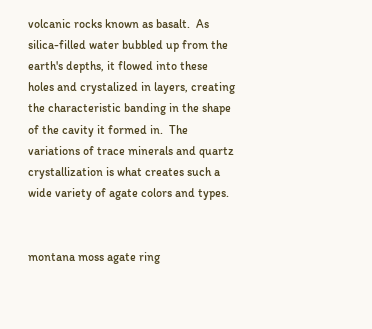volcanic rocks known as basalt.  As silica-filled water bubbled up from the earth's depths, it flowed into these holes and crystalized in layers, creating the characteristic banding in the shape of the cavity it formed in.  The variations of trace minerals and quartz crystallization is what creates such a wide variety of agate colors and types.


montana moss agate ring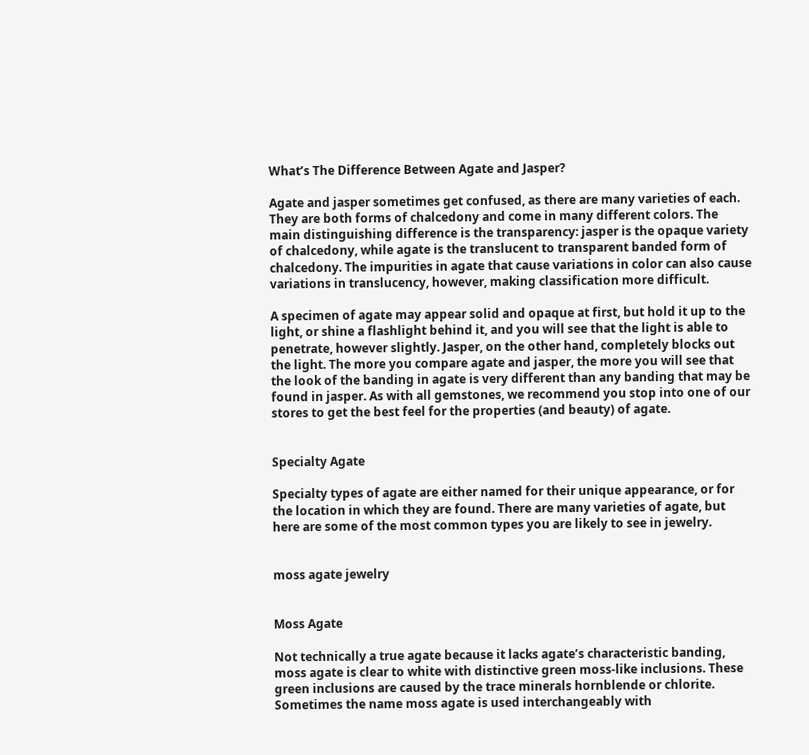What’s The Difference Between Agate and Jasper?

Agate and jasper sometimes get confused, as there are many varieties of each. They are both forms of chalcedony and come in many different colors. The main distinguishing difference is the transparency: jasper is the opaque variety of chalcedony, while agate is the translucent to transparent banded form of chalcedony. The impurities in agate that cause variations in color can also cause variations in translucency, however, making classification more difficult.

A specimen of agate may appear solid and opaque at first, but hold it up to the light, or shine a flashlight behind it, and you will see that the light is able to penetrate, however slightly. Jasper, on the other hand, completely blocks out the light. The more you compare agate and jasper, the more you will see that the look of the banding in agate is very different than any banding that may be found in jasper. As with all gemstones, we recommend you stop into one of our stores to get the best feel for the properties (and beauty) of agate.


Specialty Agate

Specialty types of agate are either named for their unique appearance, or for the location in which they are found. There are many varieties of agate, but here are some of the most common types you are likely to see in jewelry.


moss agate jewelry


Moss Agate

Not technically a true agate because it lacks agate’s characteristic banding, moss agate is clear to white with distinctive green moss-like inclusions. These green inclusions are caused by the trace minerals hornblende or chlorite. Sometimes the name moss agate is used interchangeably with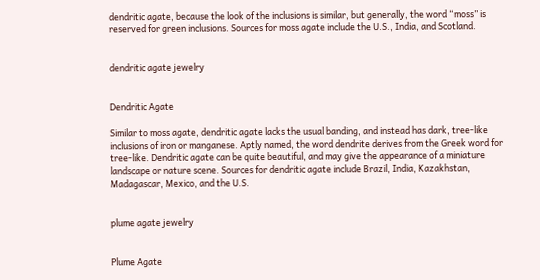dendritic agate, because the look of the inclusions is similar, but generally, the word “moss” is reserved for green inclusions. Sources for moss agate include the U.S., India, and Scotland.


dendritic agate jewelry


Dendritic Agate

Similar to moss agate, dendritic agate lacks the usual banding, and instead has dark, tree-like inclusions of iron or manganese. Aptly named, the word dendrite derives from the Greek word for tree-like. Dendritic agate can be quite beautiful, and may give the appearance of a miniature landscape or nature scene. Sources for dendritic agate include Brazil, India, Kazakhstan, Madagascar, Mexico, and the U.S.


plume agate jewelry


Plume Agate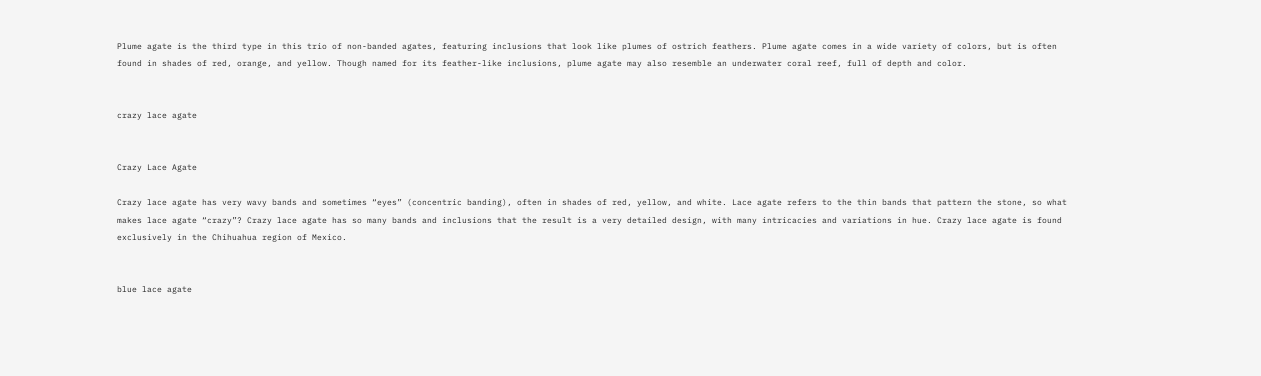Plume agate is the third type in this trio of non-banded agates, featuring inclusions that look like plumes of ostrich feathers. Plume agate comes in a wide variety of colors, but is often found in shades of red, orange, and yellow. Though named for its feather-like inclusions, plume agate may also resemble an underwater coral reef, full of depth and color.


crazy lace agate


Crazy Lace Agate

Crazy lace agate has very wavy bands and sometimes “eyes” (concentric banding), often in shades of red, yellow, and white. Lace agate refers to the thin bands that pattern the stone, so what makes lace agate “crazy”? Crazy lace agate has so many bands and inclusions that the result is a very detailed design, with many intricacies and variations in hue. Crazy lace agate is found exclusively in the Chihuahua region of Mexico.


blue lace agate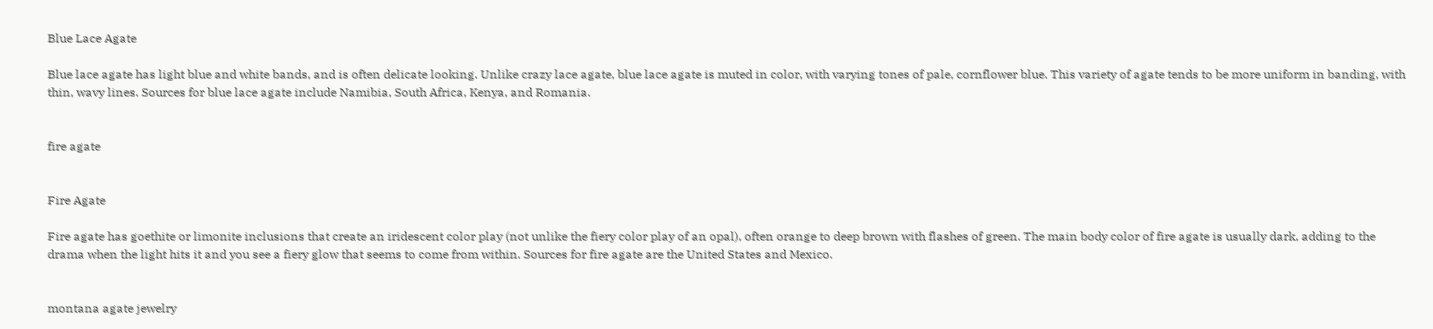Blue Lace Agate

Blue lace agate has light blue and white bands, and is often delicate looking. Unlike crazy lace agate, blue lace agate is muted in color, with varying tones of pale, cornflower blue. This variety of agate tends to be more uniform in banding, with thin, wavy lines. Sources for blue lace agate include Namibia, South Africa, Kenya, and Romania.


fire agate


Fire Agate

Fire agate has goethite or limonite inclusions that create an iridescent color play (not unlike the fiery color play of an opal), often orange to deep brown with flashes of green. The main body color of fire agate is usually dark, adding to the drama when the light hits it and you see a fiery glow that seems to come from within. Sources for fire agate are the United States and Mexico.


montana agate jewelry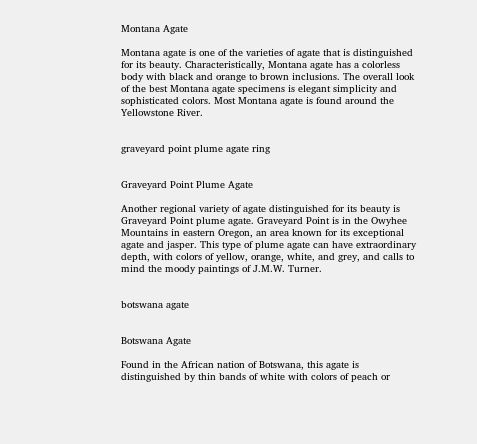Montana Agate

Montana agate is one of the varieties of agate that is distinguished for its beauty. Characteristically, Montana agate has a colorless body with black and orange to brown inclusions. The overall look of the best Montana agate specimens is elegant simplicity and sophisticated colors. Most Montana agate is found around the Yellowstone River.


graveyard point plume agate ring


Graveyard Point Plume Agate

Another regional variety of agate distinguished for its beauty is Graveyard Point plume agate. Graveyard Point is in the Owyhee Mountains in eastern Oregon, an area known for its exceptional agate and jasper. This type of plume agate can have extraordinary depth, with colors of yellow, orange, white, and grey, and calls to mind the moody paintings of J.M.W. Turner.


botswana agate


Botswana Agate

Found in the African nation of Botswana, this agate is distinguished by thin bands of white with colors of peach or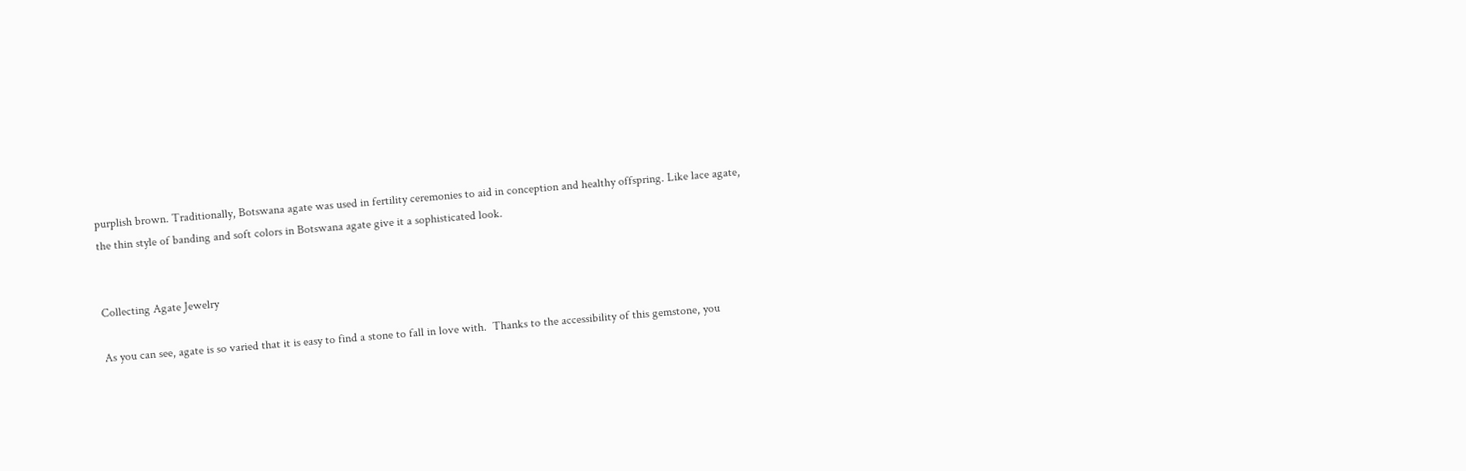purplish brown. Traditionally, Botswana agate was used in fertility ceremonies to aid in conception and healthy offspring. Like lace agate, the thin style of banding and soft colors in Botswana agate give it a sophisticated look.


Collecting Agate Jewelry

As you can see, agate is so varied that it is easy to find a stone to fall in love with.  Thanks to the accessibility of this gemstone, you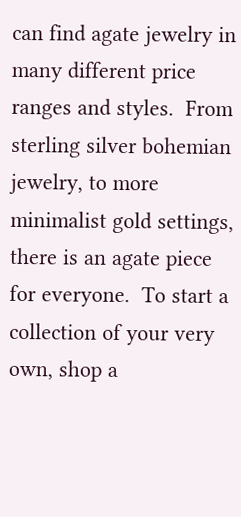can find agate jewelry in many different price ranges and styles.  From sterling silver bohemian jewelry, to more minimalist gold settings, there is an agate piece for everyone.  To start a collection of your very own, shop a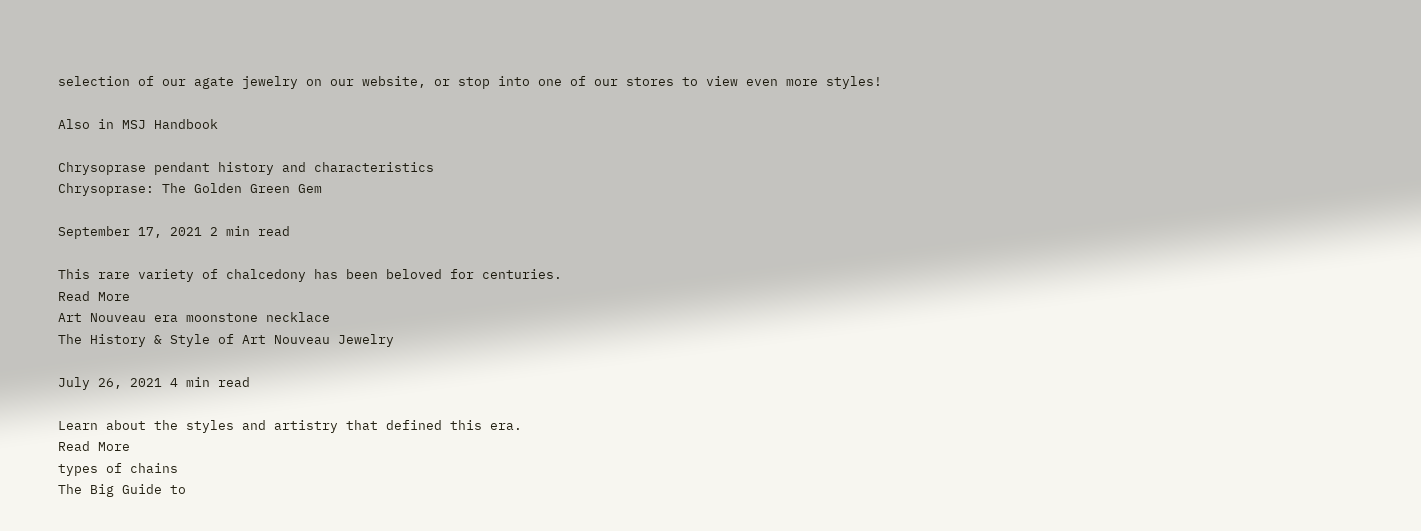selection of our agate jewelry on our website, or stop into one of our stores to view even more styles!

Also in MSJ Handbook

Chrysoprase pendant history and characteristics
Chrysoprase: The Golden Green Gem

September 17, 2021 2 min read

This rare variety of chalcedony has been beloved for centuries.
Read More
Art Nouveau era moonstone necklace
The History & Style of Art Nouveau Jewelry

July 26, 2021 4 min read

Learn about the styles and artistry that defined this era.
Read More
types of chains
The Big Guide to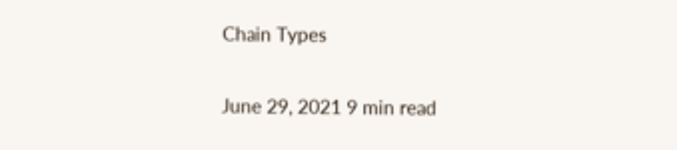Chain Types

June 29, 2021 9 min read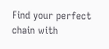Find your perfect chain with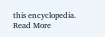this encyclopedia.
Read More